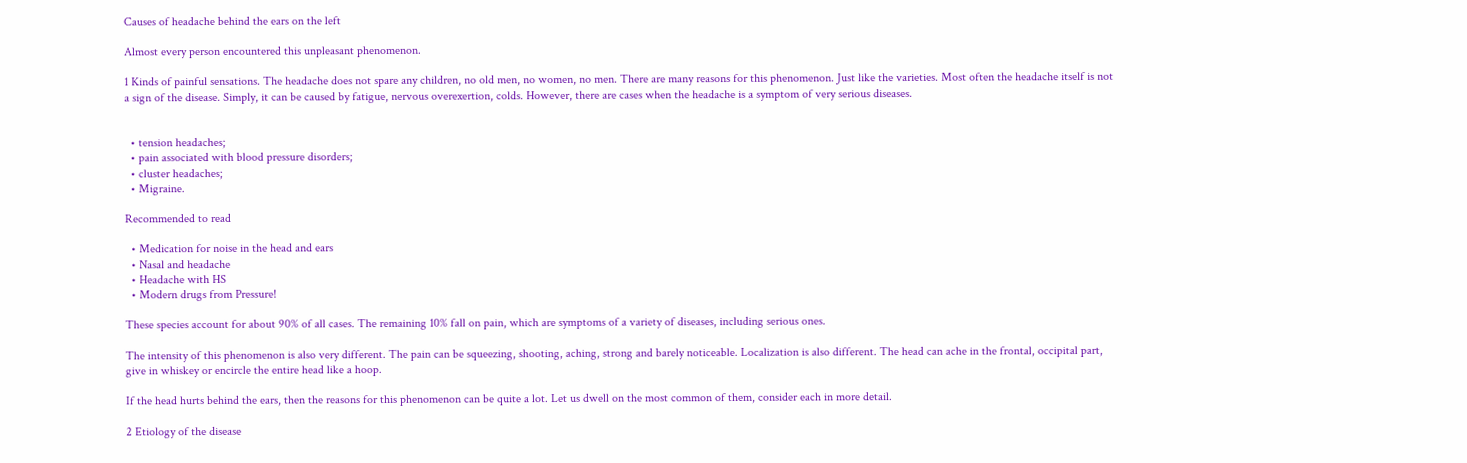Causes of headache behind the ears on the left

Almost every person encountered this unpleasant phenomenon.

1 Kinds of painful sensations. The headache does not spare any children, no old men, no women, no men. There are many reasons for this phenomenon. Just like the varieties. Most often the headache itself is not a sign of the disease. Simply, it can be caused by fatigue, nervous overexertion, colds. However, there are cases when the headache is a symptom of very serious diseases.


  • tension headaches;
  • pain associated with blood pressure disorders;
  • cluster headaches;
  • Migraine.

Recommended to read

  • Medication for noise in the head and ears
  • Nasal and headache
  • Headache with HS
  • Modern drugs from Pressure!

These species account for about 90% of all cases. The remaining 10% fall on pain, which are symptoms of a variety of diseases, including serious ones.

The intensity of this phenomenon is also very different. The pain can be squeezing, shooting, aching, strong and barely noticeable. Localization is also different. The head can ache in the frontal, occipital part, give in whiskey or encircle the entire head like a hoop.

If the head hurts behind the ears, then the reasons for this phenomenon can be quite a lot. Let us dwell on the most common of them, consider each in more detail.

2 Etiology of the disease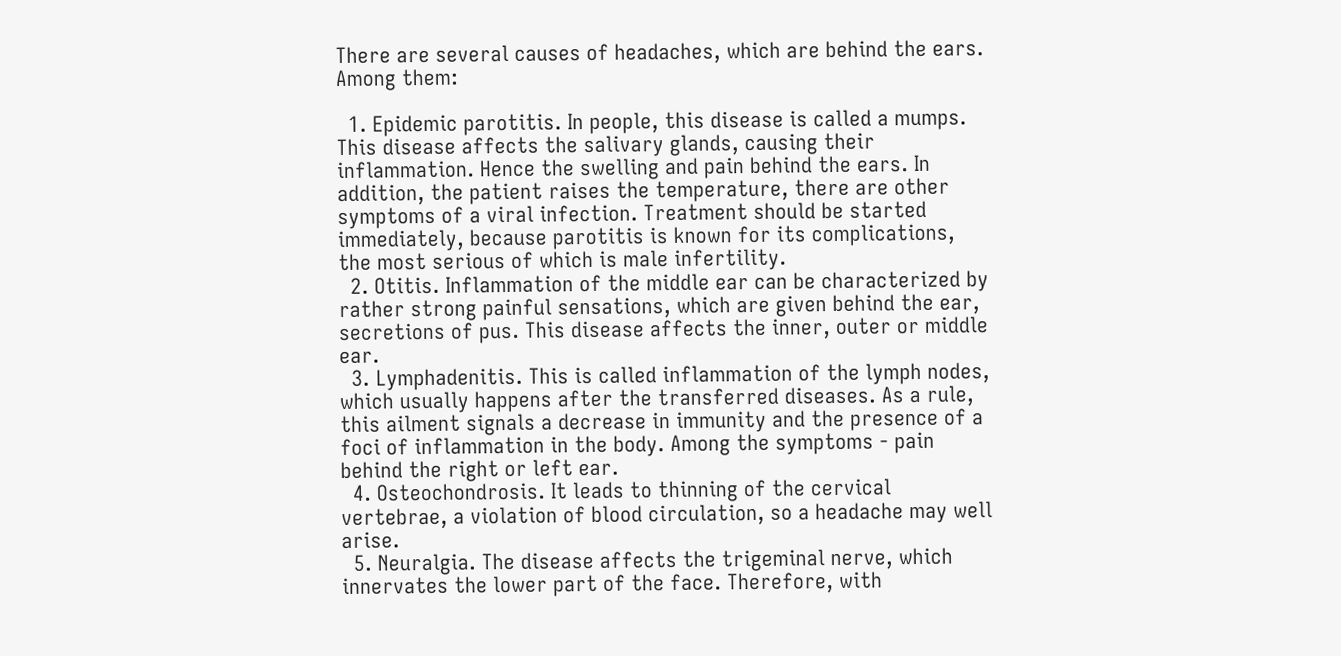There are several causes of headaches, which are behind the ears. Among them:

  1. Epidemic parotitis. In people, this disease is called a mumps. This disease affects the salivary glands, causing their inflammation. Hence the swelling and pain behind the ears. In addition, the patient raises the temperature, there are other symptoms of a viral infection. Treatment should be started immediately, because parotitis is known for its complications, the most serious of which is male infertility.
  2. Otitis. Inflammation of the middle ear can be characterized by rather strong painful sensations, which are given behind the ear, secretions of pus. This disease affects the inner, outer or middle ear.
  3. Lymphadenitis. This is called inflammation of the lymph nodes, which usually happens after the transferred diseases. As a rule, this ailment signals a decrease in immunity and the presence of a foci of inflammation in the body. Among the symptoms - pain behind the right or left ear.
  4. Osteochondrosis. It leads to thinning of the cervical vertebrae, a violation of blood circulation, so a headache may well arise.
  5. Neuralgia. The disease affects the trigeminal nerve, which innervates the lower part of the face. Therefore, with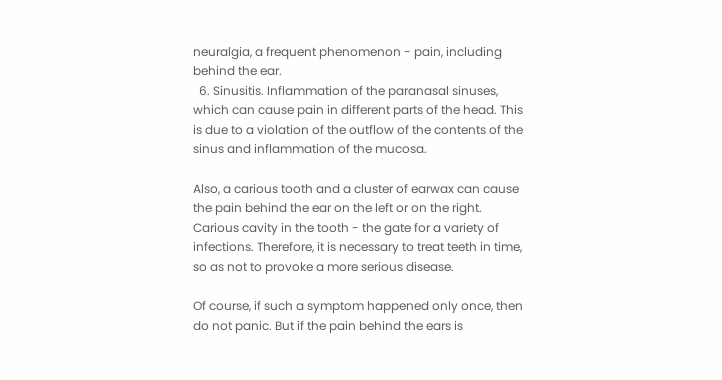neuralgia, a frequent phenomenon - pain, including behind the ear.
  6. Sinusitis. Inflammation of the paranasal sinuses, which can cause pain in different parts of the head. This is due to a violation of the outflow of the contents of the sinus and inflammation of the mucosa.

Also, a carious tooth and a cluster of earwax can cause the pain behind the ear on the left or on the right. Carious cavity in the tooth - the gate for a variety of infections. Therefore, it is necessary to treat teeth in time, so as not to provoke a more serious disease.

Of course, if such a symptom happened only once, then do not panic. But if the pain behind the ears is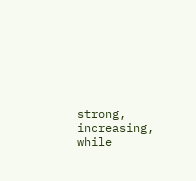strong, increasing, while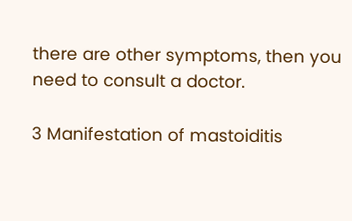there are other symptoms, then you need to consult a doctor.

3 Manifestation of mastoiditis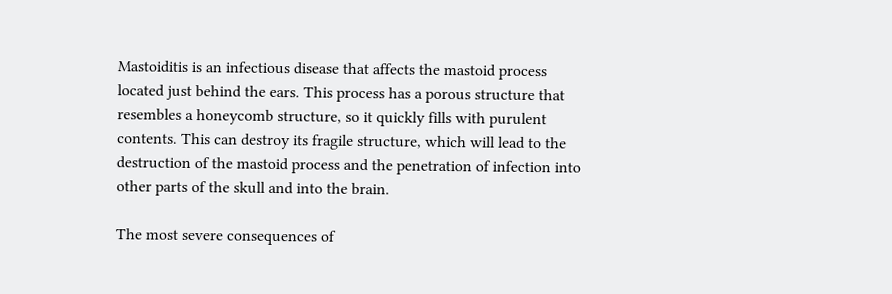Mastoiditis is an infectious disease that affects the mastoid process located just behind the ears. This process has a porous structure that resembles a honeycomb structure, so it quickly fills with purulent contents. This can destroy its fragile structure, which will lead to the destruction of the mastoid process and the penetration of infection into other parts of the skull and into the brain.

The most severe consequences of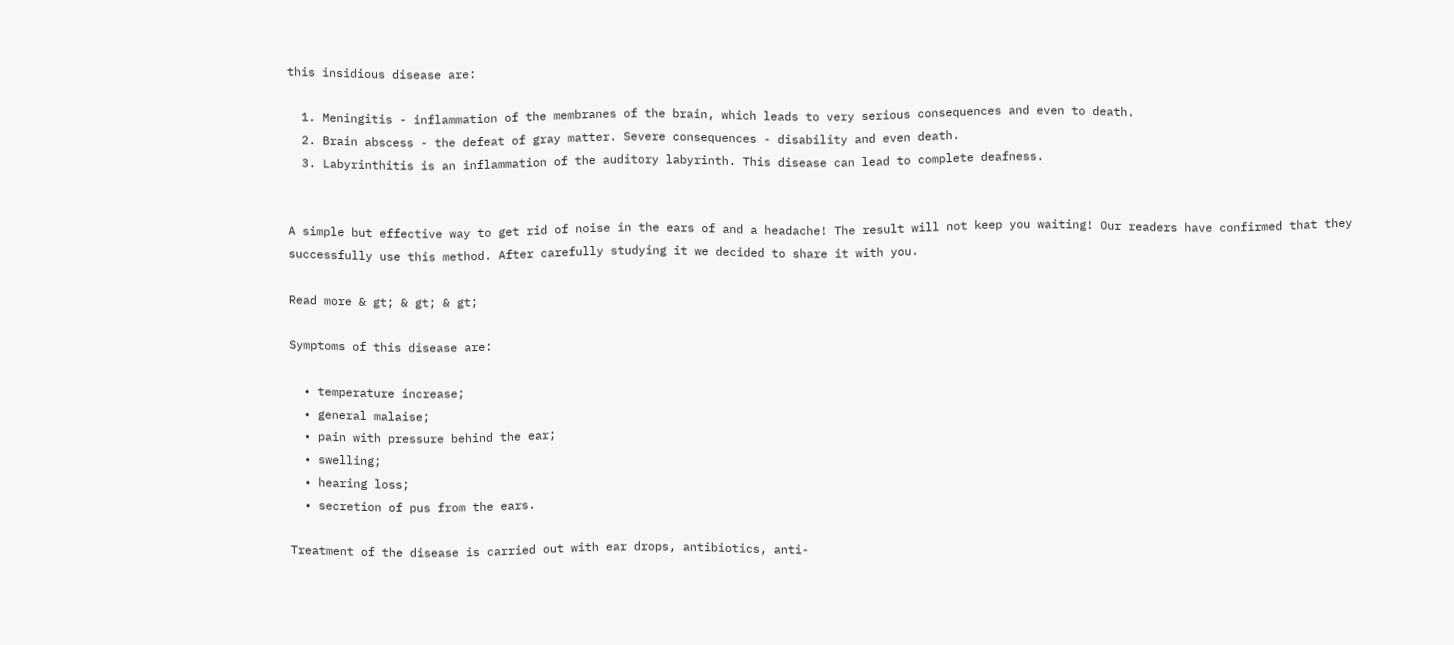this insidious disease are:

  1. Meningitis - inflammation of the membranes of the brain, which leads to very serious consequences and even to death.
  2. Brain abscess - the defeat of gray matter. Severe consequences - disability and even death.
  3. Labyrinthitis is an inflammation of the auditory labyrinth. This disease can lead to complete deafness.


A simple but effective way to get rid of noise in the ears of and a headache! The result will not keep you waiting! Our readers have confirmed that they successfully use this method. After carefully studying it we decided to share it with you.

Read more & gt; & gt; & gt;

Symptoms of this disease are:

  • temperature increase;
  • general malaise;
  • pain with pressure behind the ear;
  • swelling;
  • hearing loss;
  • secretion of pus from the ears.

Treatment of the disease is carried out with ear drops, antibiotics, anti-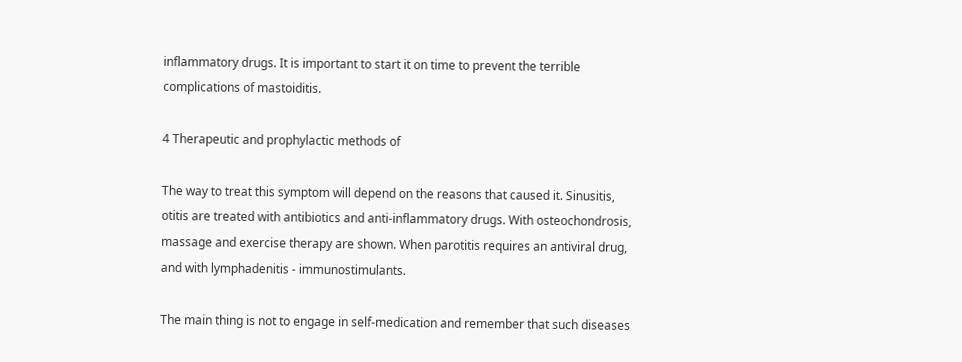inflammatory drugs. It is important to start it on time to prevent the terrible complications of mastoiditis.

4 Therapeutic and prophylactic methods of

The way to treat this symptom will depend on the reasons that caused it. Sinusitis, otitis are treated with antibiotics and anti-inflammatory drugs. With osteochondrosis, massage and exercise therapy are shown. When parotitis requires an antiviral drug, and with lymphadenitis - immunostimulants.

The main thing is not to engage in self-medication and remember that such diseases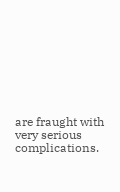are fraught with very serious complications.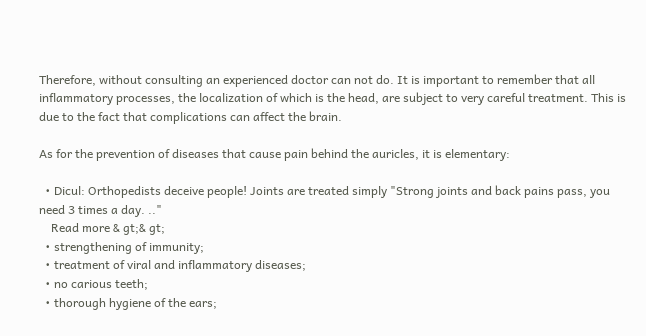Therefore, without consulting an experienced doctor can not do. It is important to remember that all inflammatory processes, the localization of which is the head, are subject to very careful treatment. This is due to the fact that complications can affect the brain.

As for the prevention of diseases that cause pain behind the auricles, it is elementary:

  • Dicul: Orthopedists deceive people! Joints are treated simply "Strong joints and back pains pass, you need 3 times a day. .."
    Read more & gt;& gt;
  • strengthening of immunity;
  • treatment of viral and inflammatory diseases;
  • no carious teeth;
  • thorough hygiene of the ears;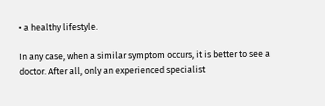• a healthy lifestyle.

In any case, when a similar symptom occurs, it is better to see a doctor. After all, only an experienced specialist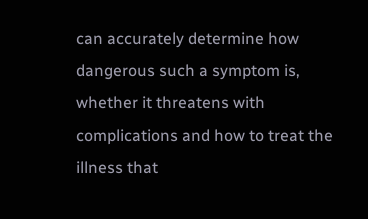can accurately determine how dangerous such a symptom is, whether it threatens with complications and how to treat the illness that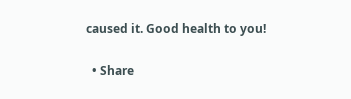caused it. Good health to you!

  • Share